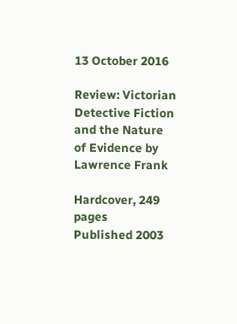13 October 2016

Review: Victorian Detective Fiction and the Nature of Evidence by Lawrence Frank

Hardcover, 249 pages
Published 2003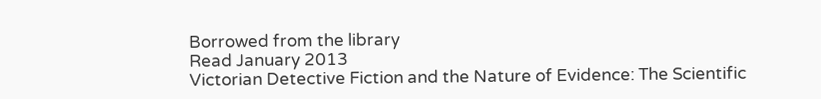Borrowed from the library
Read January 2013
Victorian Detective Fiction and the Nature of Evidence: The Scientific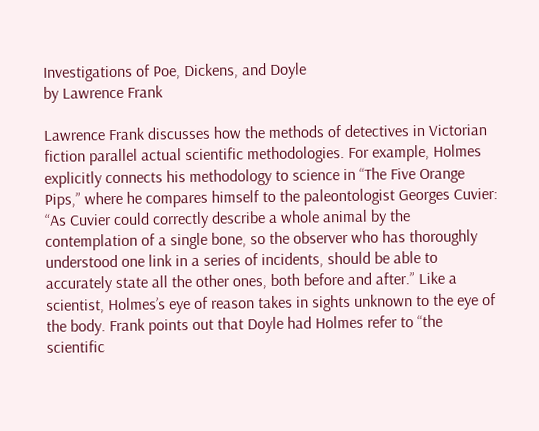Investigations of Poe, Dickens, and Doyle
by Lawrence Frank

Lawrence Frank discusses how the methods of detectives in Victorian fiction parallel actual scientific methodologies. For example, Holmes explicitly connects his methodology to science in “The Five Orange Pips,” where he compares himself to the paleontologist Georges Cuvier: “As Cuvier could correctly describe a whole animal by the contemplation of a single bone, so the observer who has thoroughly understood one link in a series of incidents, should be able to accurately state all the other ones, both before and after.” Like a scientist, Holmes’s eye of reason takes in sights unknown to the eye of the body. Frank points out that Doyle had Holmes refer to “the scientific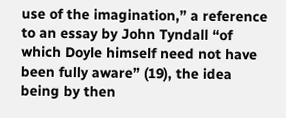use of the imagination,” a reference to an essay by John Tyndall “of which Doyle himself need not have been fully aware” (19), the idea being by then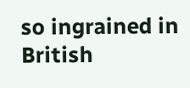so ingrained in British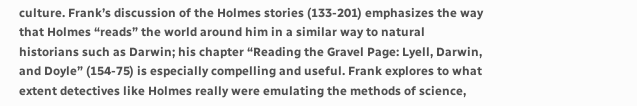culture. Frank’s discussion of the Holmes stories (133-201) emphasizes the way that Holmes “reads” the world around him in a similar way to natural historians such as Darwin; his chapter “Reading the Gravel Page: Lyell, Darwin, and Doyle” (154-75) is especially compelling and useful. Frank explores to what extent detectives like Holmes really were emulating the methods of science,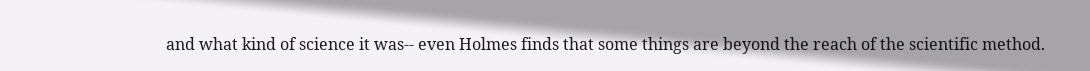and what kind of science it was-- even Holmes finds that some things are beyond the reach of the scientific method.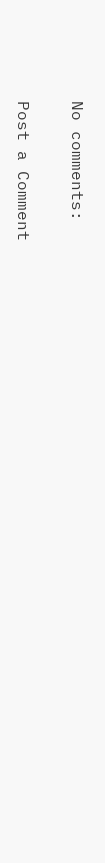No comments:

Post a Comment